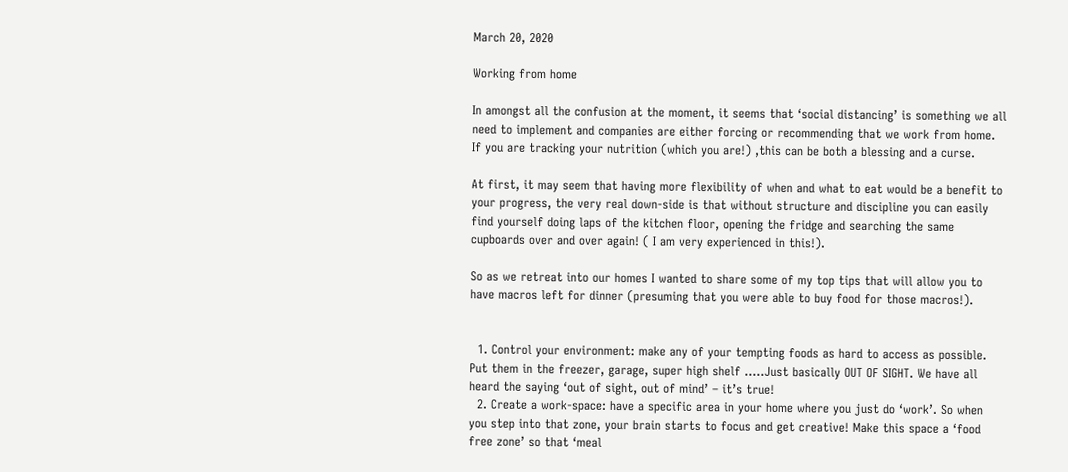March 20, 2020

Working from home

In amongst all the confusion at the moment, it seems that ‘social distancing’ is something we all need to implement and companies are either forcing or recommending that we work from home. If you are tracking your nutrition (which you are!) ,this can be both a blessing and a curse.

At first, it may seem that having more flexibility of when and what to eat would be a benefit to your progress, the very real down-side is that without structure and discipline you can easily find yourself doing laps of the kitchen floor, opening the fridge and searching the same cupboards over and over again! ( I am very experienced in this!).

So as we retreat into our homes I wanted to share some of my top tips that will allow you to have macros left for dinner (presuming that you were able to buy food for those macros!).


  1. Control your environment: make any of your tempting foods as hard to access as possible. Put them in the freezer, garage, super high shelf …..Just basically OUT OF SIGHT. We have all heard the saying ‘out of sight, out of mind’ – it’s true!
  2. Create a work-space: have a specific area in your home where you just do ‘work’. So when you step into that zone, your brain starts to focus and get creative! Make this space a ‘food free zone’ so that ‘meal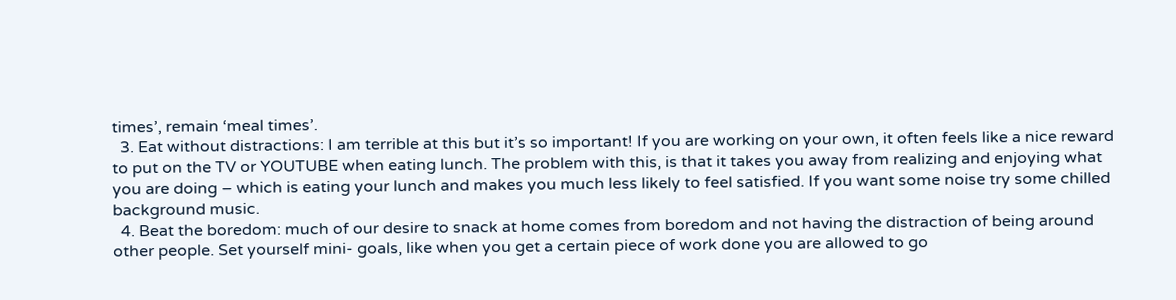times’, remain ‘meal times’.
  3. Eat without distractions: I am terrible at this but it’s so important! If you are working on your own, it often feels like a nice reward to put on the TV or YOUTUBE when eating lunch. The problem with this, is that it takes you away from realizing and enjoying what you are doing – which is eating your lunch and makes you much less likely to feel satisfied. If you want some noise try some chilled background music.
  4. Beat the boredom: much of our desire to snack at home comes from boredom and not having the distraction of being around other people. Set yourself mini- goals, like when you get a certain piece of work done you are allowed to go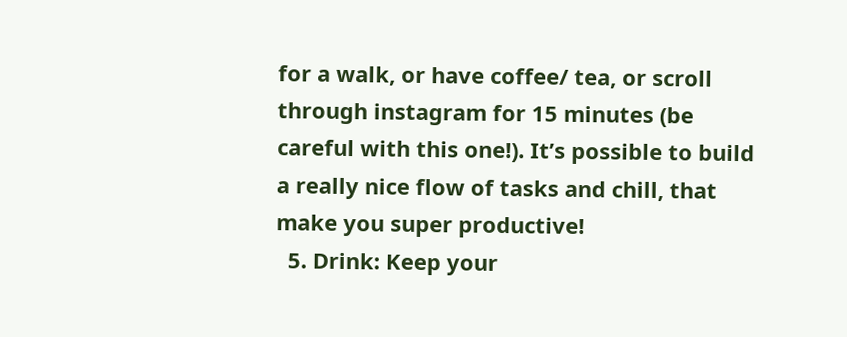for a walk, or have coffee/ tea, or scroll through instagram for 15 minutes (be careful with this one!). It’s possible to build a really nice flow of tasks and chill, that make you super productive!
  5. Drink: Keep your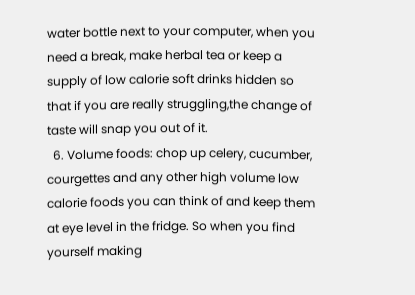water bottle next to your computer, when you need a break, make herbal tea or keep a supply of low calorie soft drinks hidden so that if you are really struggling,the change of taste will snap you out of it.
  6. Volume foods: chop up celery, cucumber, courgettes and any other high volume low calorie foods you can think of and keep them at eye level in the fridge. So when you find yourself making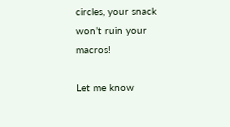circles, your snack won’t ruin your macros!

Let me know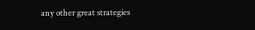any other great strategies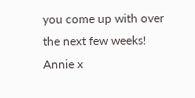you come up with over the next few weeks! Annie x